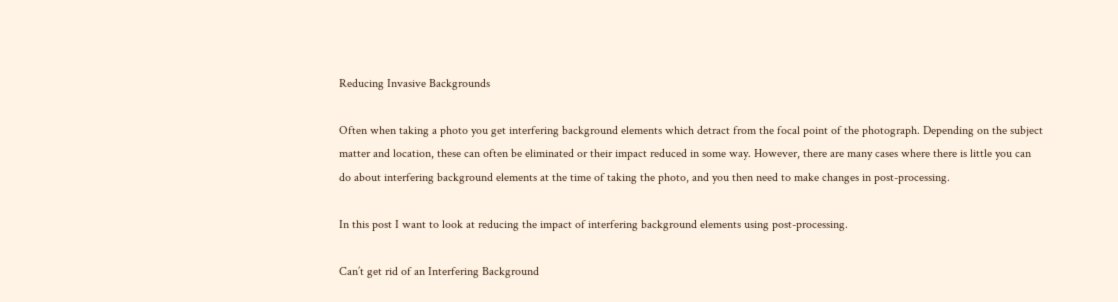Reducing Invasive Backgrounds

Often when taking a photo you get interfering background elements which detract from the focal point of the photograph. Depending on the subject matter and location, these can often be eliminated or their impact reduced in some way. However, there are many cases where there is little you can do about interfering background elements at the time of taking the photo, and you then need to make changes in post-processing.

In this post I want to look at reducing the impact of interfering background elements using post-processing.

Can’t get rid of an Interfering Background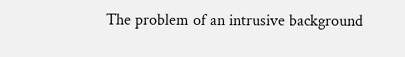The problem of an intrusive background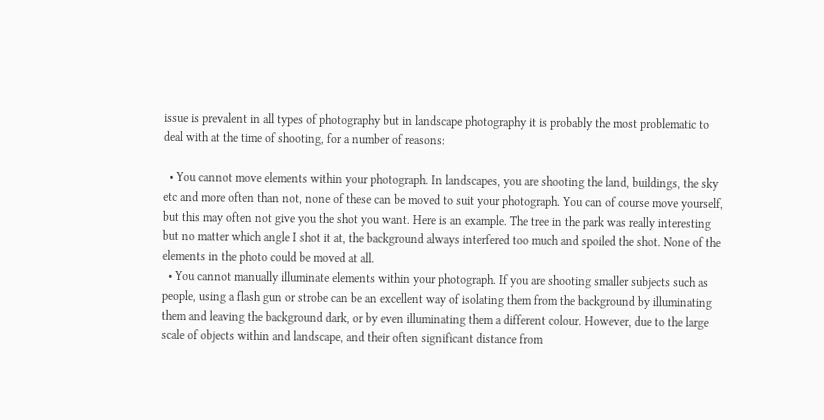issue is prevalent in all types of photography but in landscape photography it is probably the most problematic to deal with at the time of shooting, for a number of reasons:

  • You cannot move elements within your photograph. In landscapes, you are shooting the land, buildings, the sky etc and more often than not, none of these can be moved to suit your photograph. You can of course move yourself, but this may often not give you the shot you want. Here is an example. The tree in the park was really interesting but no matter which angle I shot it at, the background always interfered too much and spoiled the shot. None of the elements in the photo could be moved at all.
  • You cannot manually illuminate elements within your photograph. If you are shooting smaller subjects such as people, using a flash gun or strobe can be an excellent way of isolating them from the background by illuminating them and leaving the background dark, or by even illuminating them a different colour. However, due to the large scale of objects within and landscape, and their often significant distance from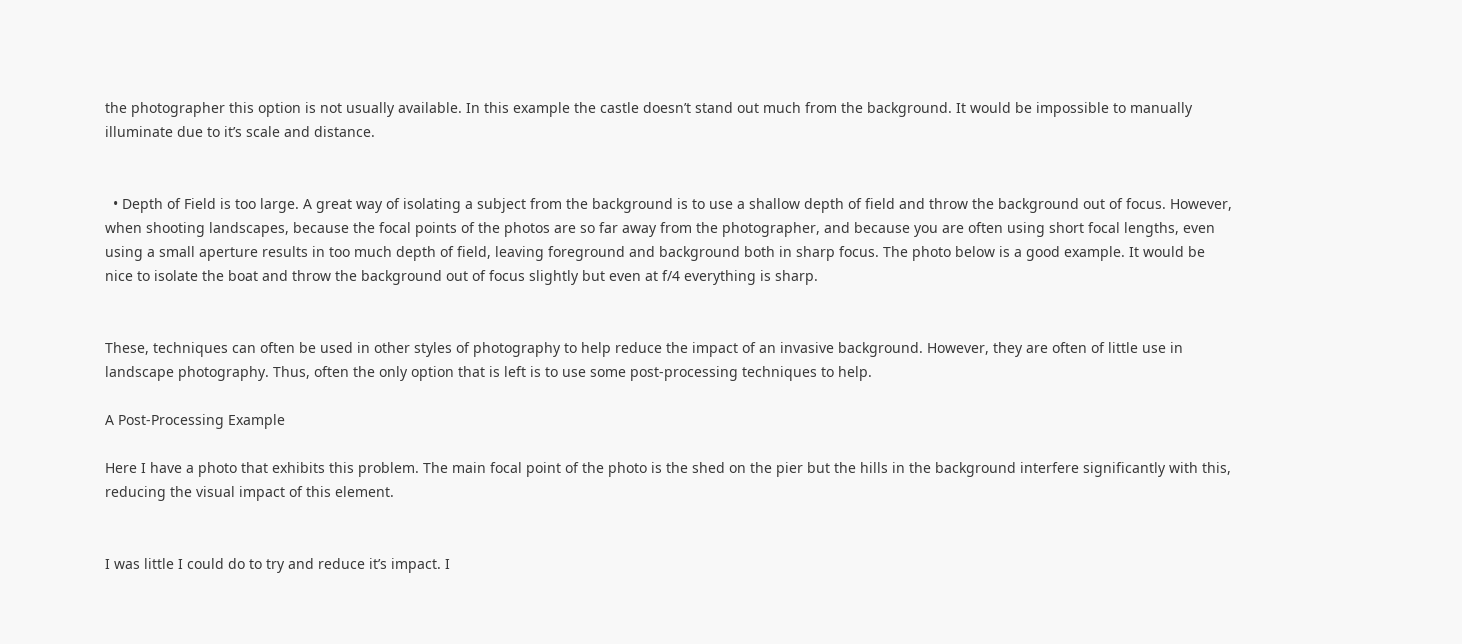the photographer this option is not usually available. In this example the castle doesn’t stand out much from the background. It would be impossible to manually illuminate due to it’s scale and distance.


  • Depth of Field is too large. A great way of isolating a subject from the background is to use a shallow depth of field and throw the background out of focus. However, when shooting landscapes, because the focal points of the photos are so far away from the photographer, and because you are often using short focal lengths, even using a small aperture results in too much depth of field, leaving foreground and background both in sharp focus. The photo below is a good example. It would be nice to isolate the boat and throw the background out of focus slightly but even at f/4 everything is sharp.


These, techniques can often be used in other styles of photography to help reduce the impact of an invasive background. However, they are often of little use in landscape photography. Thus, often the only option that is left is to use some post-processing techniques to help.

A Post-Processing Example

Here I have a photo that exhibits this problem. The main focal point of the photo is the shed on the pier but the hills in the background interfere significantly with this, reducing the visual impact of this element.


I was little I could do to try and reduce it’s impact. I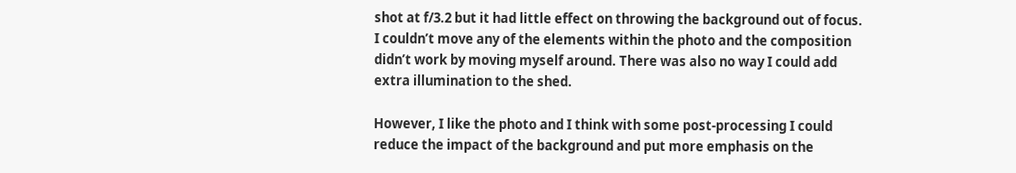shot at f/3.2 but it had little effect on throwing the background out of focus. I couldn’t move any of the elements within the photo and the composition didn’t work by moving myself around. There was also no way I could add extra illumination to the shed.

However, I like the photo and I think with some post-processing I could reduce the impact of the background and put more emphasis on the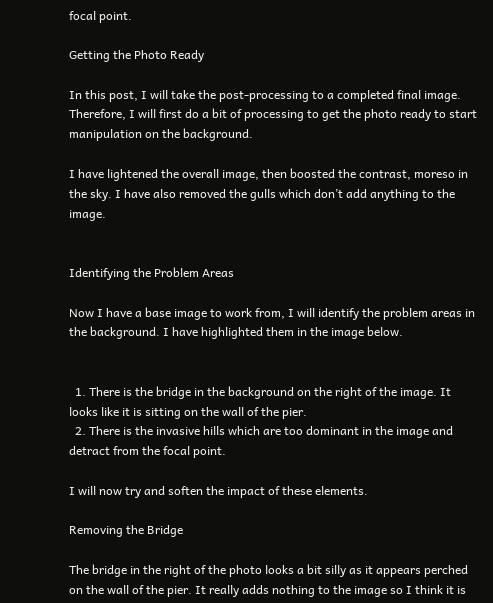focal point.

Getting the Photo Ready

In this post, I will take the post-processing to a completed final image. Therefore, I will first do a bit of processing to get the photo ready to start manipulation on the background.

I have lightened the overall image, then boosted the contrast, moreso in the sky. I have also removed the gulls which don’t add anything to the image.


Identifying the Problem Areas

Now I have a base image to work from, I will identify the problem areas in the background. I have highlighted them in the image below.


  1. There is the bridge in the background on the right of the image. It looks like it is sitting on the wall of the pier.
  2. There is the invasive hills which are too dominant in the image and detract from the focal point.

I will now try and soften the impact of these elements.

Removing the Bridge

The bridge in the right of the photo looks a bit silly as it appears perched on the wall of the pier. It really adds nothing to the image so I think it is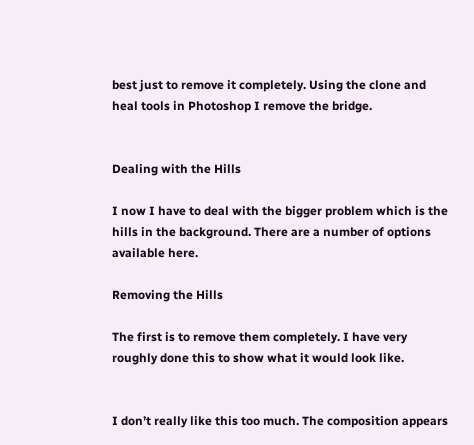best just to remove it completely. Using the clone and heal tools in Photoshop I remove the bridge.


Dealing with the Hills

I now I have to deal with the bigger problem which is the hills in the background. There are a number of options available here.

Removing the Hills

The first is to remove them completely. I have very roughly done this to show what it would look like.


I don’t really like this too much. The composition appears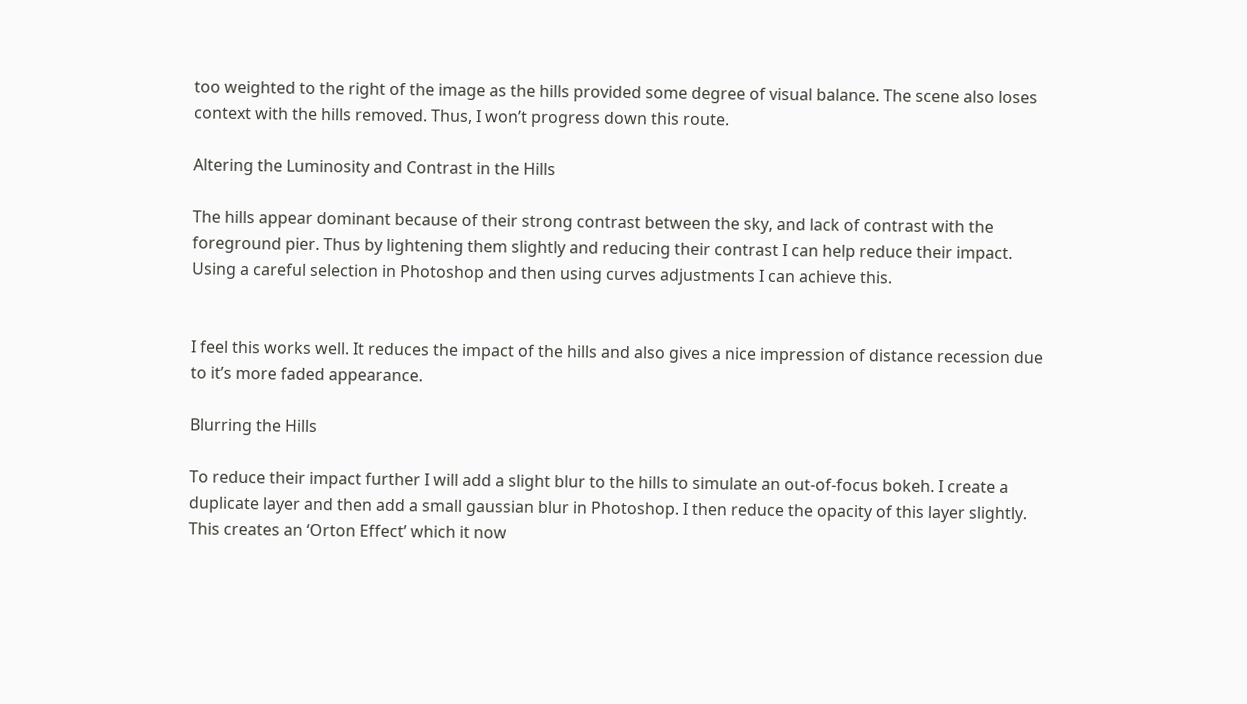too weighted to the right of the image as the hills provided some degree of visual balance. The scene also loses context with the hills removed. Thus, I won’t progress down this route.

Altering the Luminosity and Contrast in the Hills

The hills appear dominant because of their strong contrast between the sky, and lack of contrast with the foreground pier. Thus by lightening them slightly and reducing their contrast I can help reduce their impact. Using a careful selection in Photoshop and then using curves adjustments I can achieve this.


I feel this works well. It reduces the impact of the hills and also gives a nice impression of distance recession due to it’s more faded appearance.

Blurring the Hills

To reduce their impact further I will add a slight blur to the hills to simulate an out-of-focus bokeh. I create a duplicate layer and then add a small gaussian blur in Photoshop. I then reduce the opacity of this layer slightly. This creates an ‘Orton Effect’ which it now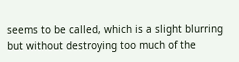seems to be called, which is a slight blurring but without destroying too much of the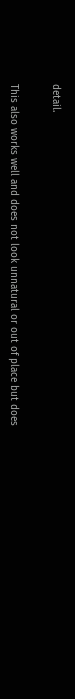detail.


This also works well and does not look unnatural or out of place but does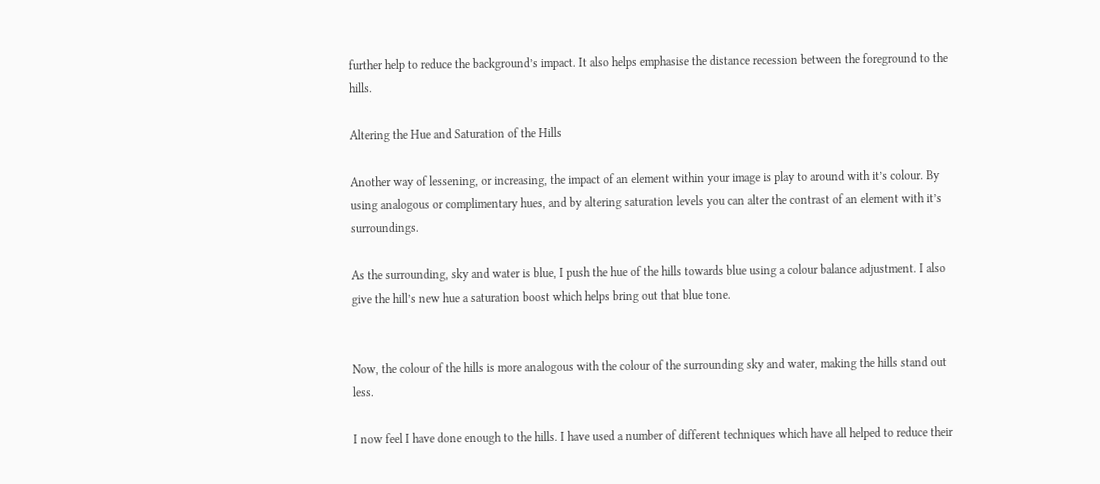further help to reduce the background’s impact. It also helps emphasise the distance recession between the foreground to the hills.

Altering the Hue and Saturation of the Hills

Another way of lessening, or increasing, the impact of an element within your image is play to around with it’s colour. By using analogous or complimentary hues, and by altering saturation levels you can alter the contrast of an element with it’s surroundings.

As the surrounding, sky and water is blue, I push the hue of the hills towards blue using a colour balance adjustment. I also give the hill’s new hue a saturation boost which helps bring out that blue tone.


Now, the colour of the hills is more analogous with the colour of the surrounding sky and water, making the hills stand out less.

I now feel I have done enough to the hills. I have used a number of different techniques which have all helped to reduce their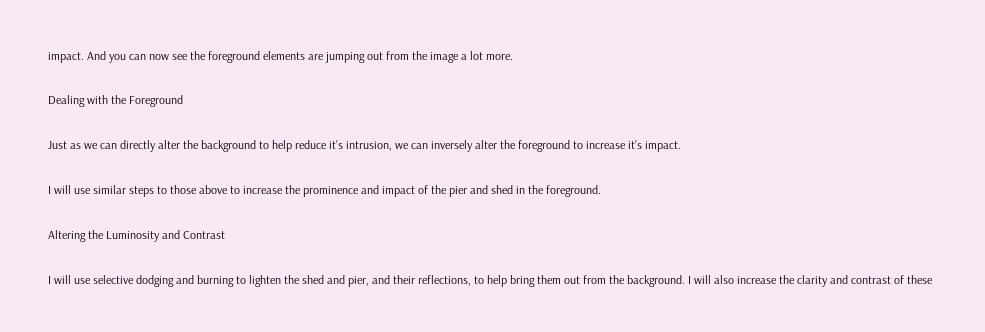impact. And you can now see the foreground elements are jumping out from the image a lot more.

Dealing with the Foreground

Just as we can directly alter the background to help reduce it’s intrusion, we can inversely alter the foreground to increase it’s impact.

I will use similar steps to those above to increase the prominence and impact of the pier and shed in the foreground.

Altering the Luminosity and Contrast

I will use selective dodging and burning to lighten the shed and pier, and their reflections, to help bring them out from the background. I will also increase the clarity and contrast of these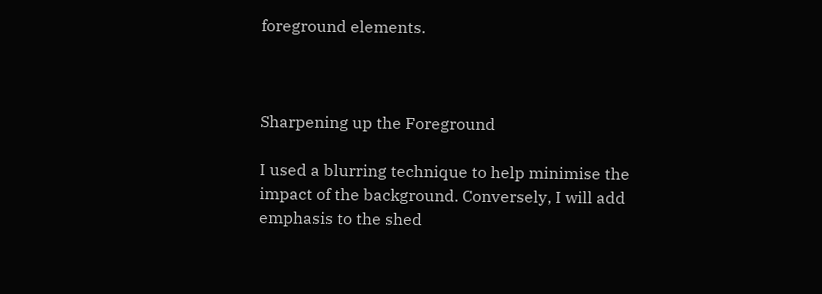foreground elements.



Sharpening up the Foreground

I used a blurring technique to help minimise the impact of the background. Conversely, I will add emphasis to the shed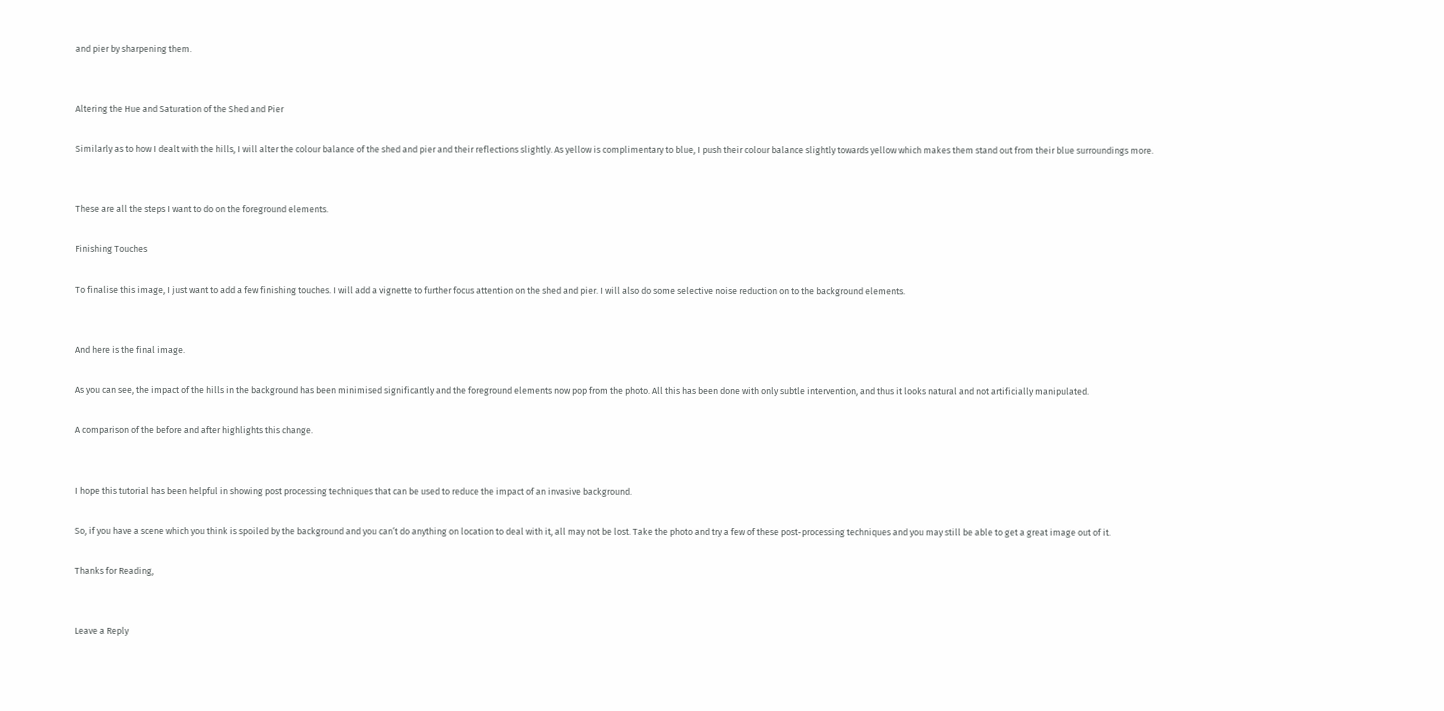and pier by sharpening them.


Altering the Hue and Saturation of the Shed and Pier

Similarly as to how I dealt with the hills, I will alter the colour balance of the shed and pier and their reflections slightly. As yellow is complimentary to blue, I push their colour balance slightly towards yellow which makes them stand out from their blue surroundings more.


These are all the steps I want to do on the foreground elements.

Finishing Touches

To finalise this image, I just want to add a few finishing touches. I will add a vignette to further focus attention on the shed and pier. I will also do some selective noise reduction on to the background elements.


And here is the final image.

As you can see, the impact of the hills in the background has been minimised significantly and the foreground elements now pop from the photo. All this has been done with only subtle intervention, and thus it looks natural and not artificially manipulated.

A comparison of the before and after highlights this change.


I hope this tutorial has been helpful in showing post processing techniques that can be used to reduce the impact of an invasive background.

So, if you have a scene which you think is spoiled by the background and you can’t do anything on location to deal with it, all may not be lost. Take the photo and try a few of these post-processing techniques and you may still be able to get a great image out of it.

Thanks for Reading,


Leave a Reply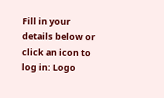Fill in your details below or click an icon to log in: Logo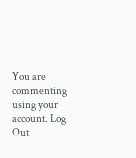You are commenting using your account. Log Out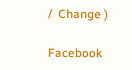/  Change )

Facebook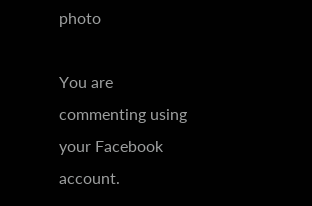photo

You are commenting using your Facebook account.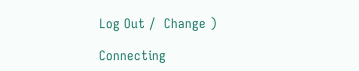Log Out /  Change )

Connecting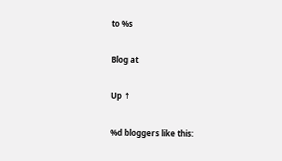to %s

Blog at

Up ↑

%d bloggers like this: